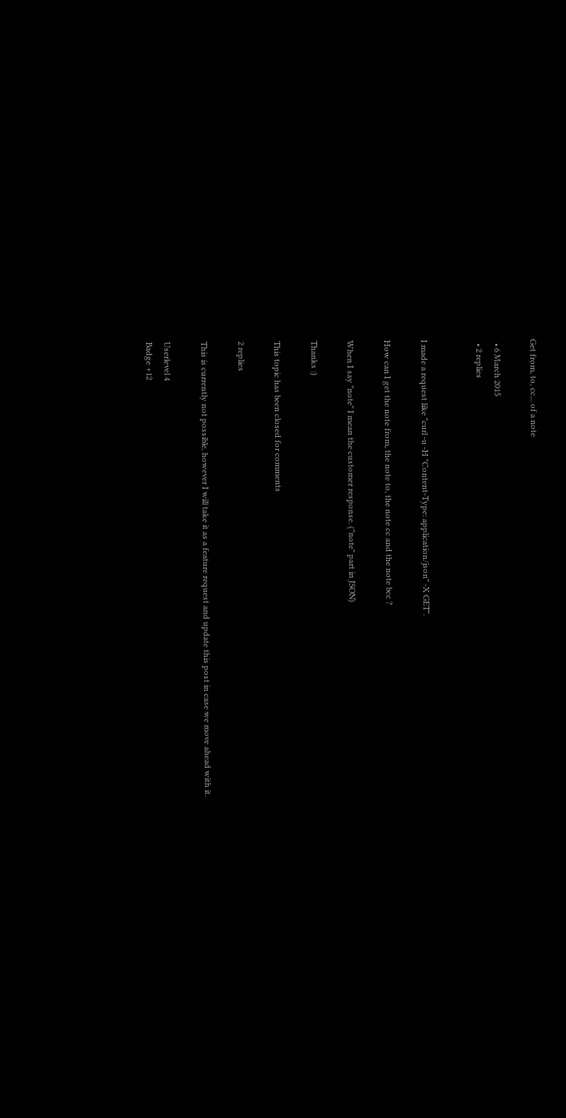Get from, to, cc... of a note

  • 6 March 2015
  • 2 replies


I made a request like "curl -u -H "Content-Type: application/json" -X GET".

How can I get the note from, the note to, the note cc and the note bcc ?

When I say "note" I mean the customer response. ("note" part in JSON)

Thanks :)

This topic has been closed for comments

2 replies

This is currently not possible, however I will take it as a feature request and update this post in case we move ahead with it.

Userlevel 4
Badge +12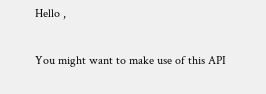Hello ,

You might want to make use of this API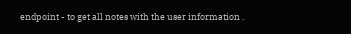endpoint - to get all notes with the user information .